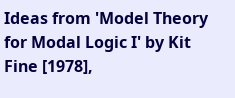Ideas from 'Model Theory for Modal Logic I' by Kit Fine [1978],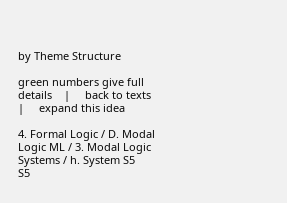by Theme Structure

green numbers give full details    |     back to texts     |     expand this idea

4. Formal Logic / D. Modal Logic ML / 3. Modal Logic Systems / h. System S5
S5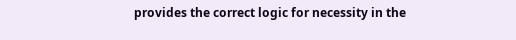provides the correct logic for necessity in the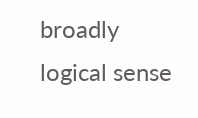broadly logical sense